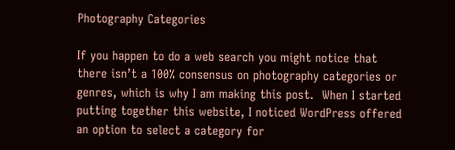Photography Categories

If you happen to do a web search you might notice that there isn’t a 100% consensus on photography categories or genres, which is why I am making this post.  When I started putting together this website, I noticed WordPress offered an option to select a category for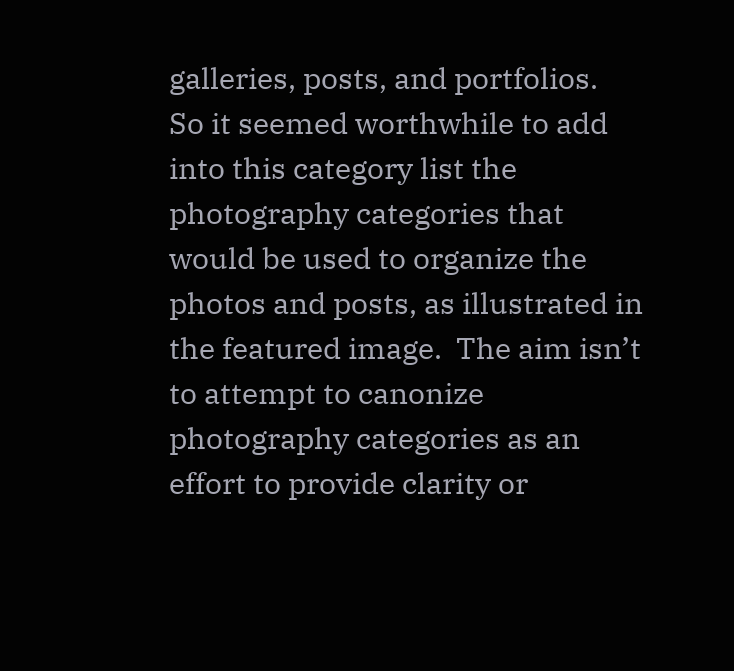galleries, posts, and portfolios.  So it seemed worthwhile to add into this category list the photography categories that would be used to organize the photos and posts, as illustrated in the featured image.  The aim isn’t to attempt to canonize photography categories as an effort to provide clarity or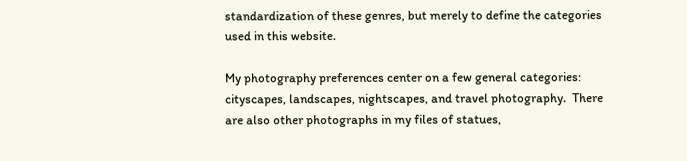standardization of these genres, but merely to define the categories used in this website.

My photography preferences center on a few general categories: cityscapes, landscapes, nightscapes, and travel photography.  There are also other photographs in my files of statues,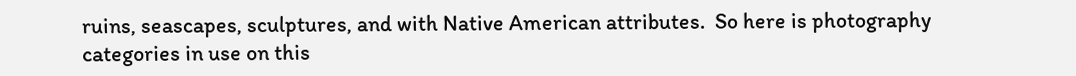ruins, seascapes, sculptures, and with Native American attributes.  So here is photography categories in use on this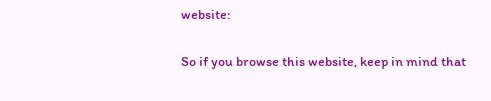website:

So if you browse this website, keep in mind that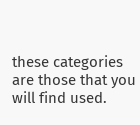these categories are those that you will find used.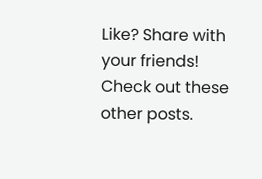Like? Share with your friends!
Check out these other posts.